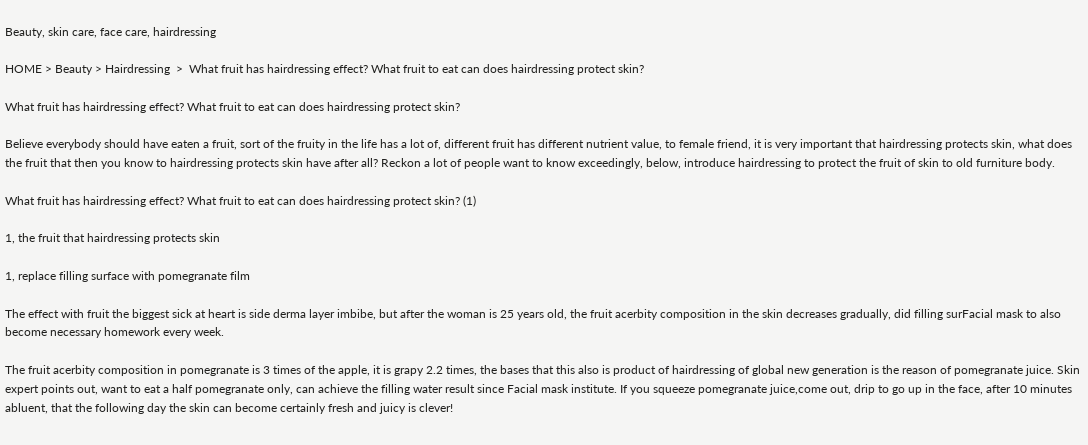Beauty, skin care, face care, hairdressing

HOME > Beauty > Hairdressing  >  What fruit has hairdressing effect? What fruit to eat can does hairdressing protect skin?

What fruit has hairdressing effect? What fruit to eat can does hairdressing protect skin?

Believe everybody should have eaten a fruit, sort of the fruity in the life has a lot of, different fruit has different nutrient value, to female friend, it is very important that hairdressing protects skin, what does the fruit that then you know to hairdressing protects skin have after all? Reckon a lot of people want to know exceedingly, below, introduce hairdressing to protect the fruit of skin to old furniture body.

What fruit has hairdressing effect? What fruit to eat can does hairdressing protect skin? (1)

1, the fruit that hairdressing protects skin

1, replace filling surface with pomegranate film

The effect with fruit the biggest sick at heart is side derma layer imbibe, but after the woman is 25 years old, the fruit acerbity composition in the skin decreases gradually, did filling surFacial mask to also become necessary homework every week.

The fruit acerbity composition in pomegranate is 3 times of the apple, it is grapy 2.2 times, the bases that this also is product of hairdressing of global new generation is the reason of pomegranate juice. Skin expert points out, want to eat a half pomegranate only, can achieve the filling water result since Facial mask institute. If you squeeze pomegranate juice,come out, drip to go up in the face, after 10 minutes abluent, that the following day the skin can become certainly fresh and juicy is clever!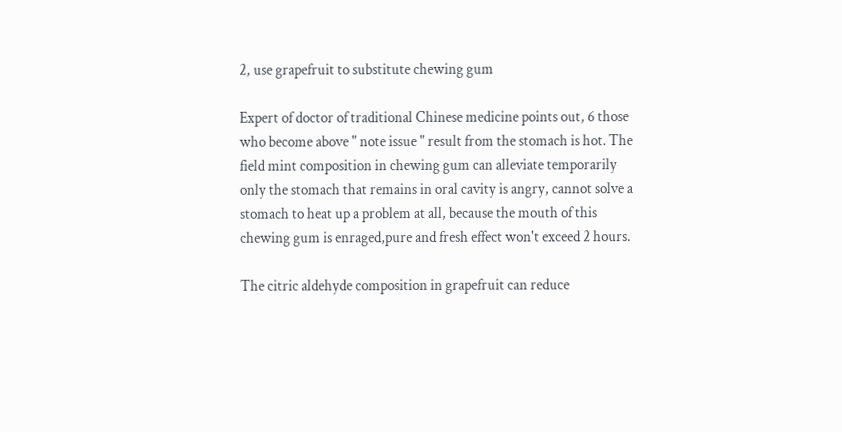2, use grapefruit to substitute chewing gum

Expert of doctor of traditional Chinese medicine points out, 6 those who become above " note issue " result from the stomach is hot. The field mint composition in chewing gum can alleviate temporarily only the stomach that remains in oral cavity is angry, cannot solve a stomach to heat up a problem at all, because the mouth of this chewing gum is enraged,pure and fresh effect won't exceed 2 hours.

The citric aldehyde composition in grapefruit can reduce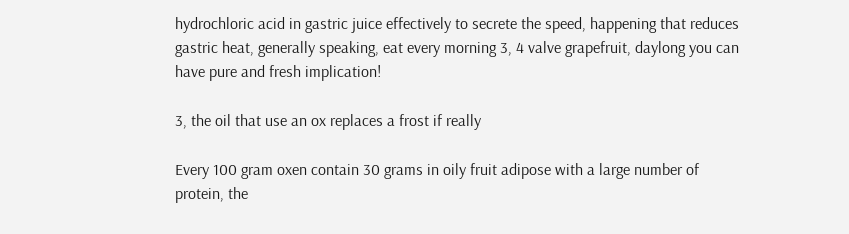hydrochloric acid in gastric juice effectively to secrete the speed, happening that reduces gastric heat, generally speaking, eat every morning 3, 4 valve grapefruit, daylong you can have pure and fresh implication!

3, the oil that use an ox replaces a frost if really

Every 100 gram oxen contain 30 grams in oily fruit adipose with a large number of protein, the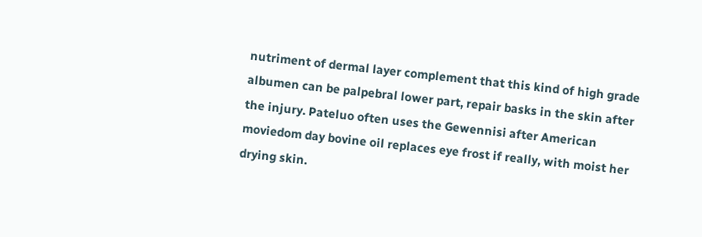nutriment of dermal layer complement that this kind of high grade albumen can be palpebral lower part, repair basks in the skin after the injury. Pateluo often uses the Gewennisi after American moviedom day bovine oil replaces eye frost if really, with moist her drying skin.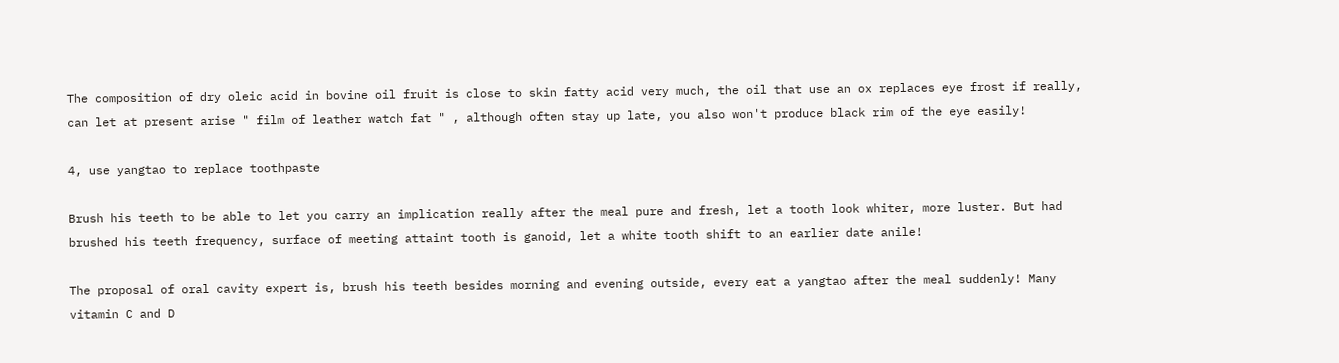The composition of dry oleic acid in bovine oil fruit is close to skin fatty acid very much, the oil that use an ox replaces eye frost if really, can let at present arise " film of leather watch fat " , although often stay up late, you also won't produce black rim of the eye easily!

4, use yangtao to replace toothpaste

Brush his teeth to be able to let you carry an implication really after the meal pure and fresh, let a tooth look whiter, more luster. But had brushed his teeth frequency, surface of meeting attaint tooth is ganoid, let a white tooth shift to an earlier date anile!

The proposal of oral cavity expert is, brush his teeth besides morning and evening outside, every eat a yangtao after the meal suddenly! Many vitamin C and D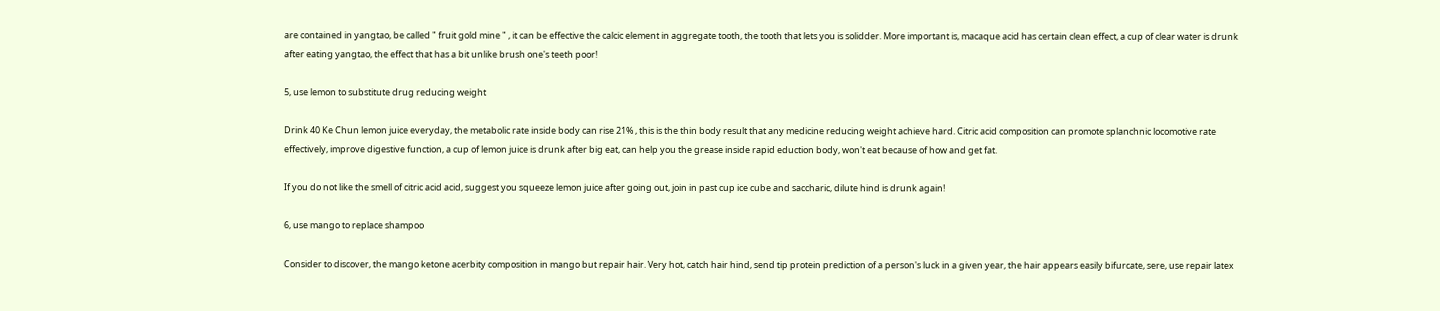are contained in yangtao, be called " fruit gold mine " , it can be effective the calcic element in aggregate tooth, the tooth that lets you is solidder. More important is, macaque acid has certain clean effect, a cup of clear water is drunk after eating yangtao, the effect that has a bit unlike brush one's teeth poor!

5, use lemon to substitute drug reducing weight

Drink 40 Ke Chun lemon juice everyday, the metabolic rate inside body can rise 21% , this is the thin body result that any medicine reducing weight achieve hard. Citric acid composition can promote splanchnic locomotive rate effectively, improve digestive function, a cup of lemon juice is drunk after big eat, can help you the grease inside rapid eduction body, won't eat because of how and get fat.

If you do not like the smell of citric acid acid, suggest you squeeze lemon juice after going out, join in past cup ice cube and saccharic, dilute hind is drunk again!

6, use mango to replace shampoo

Consider to discover, the mango ketone acerbity composition in mango but repair hair. Very hot, catch hair hind, send tip protein prediction of a person's luck in a given year, the hair appears easily bifurcate, sere, use repair latex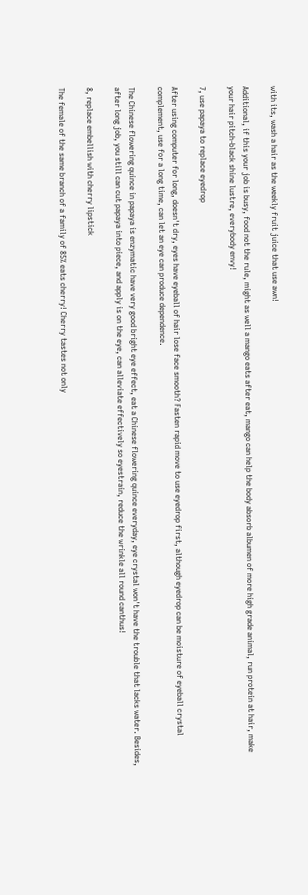with its, wash a hair as the weekly fruit juice that use awn!

Additional, if this your job is busy, food not the rule, might as well a mango eats after eat, mango can help the body absorb albumen of more high grade animal, run protein at hair, make your hair pitch-black shine lustre, everybody envy!

7, use papaya to replace eyedrop

After using computer for long, doesn't dry, eyes have eyeball of hair lose face smooth? Fasten rapid move to use eyedrop first, although eyedrop can be moisture of eyeball crystal complement, use for a long time, can let an eye can produce dependence.

The Chinese flowering quince in papaya is enzymatic have very good bright eye effect, eat a Chinese flowering quince everyday, eye crystal won't have the trouble that lacks water. Besides, after long job, you still can cut papaya into piece, and apply is on the eye, can alleviate effectively so eyestrain, reduce the wrinkle all round canthus!

8, replace embellish with cherry lipstick

The female of the same branch of a family of 85% eats cherry! Cherry tastes not only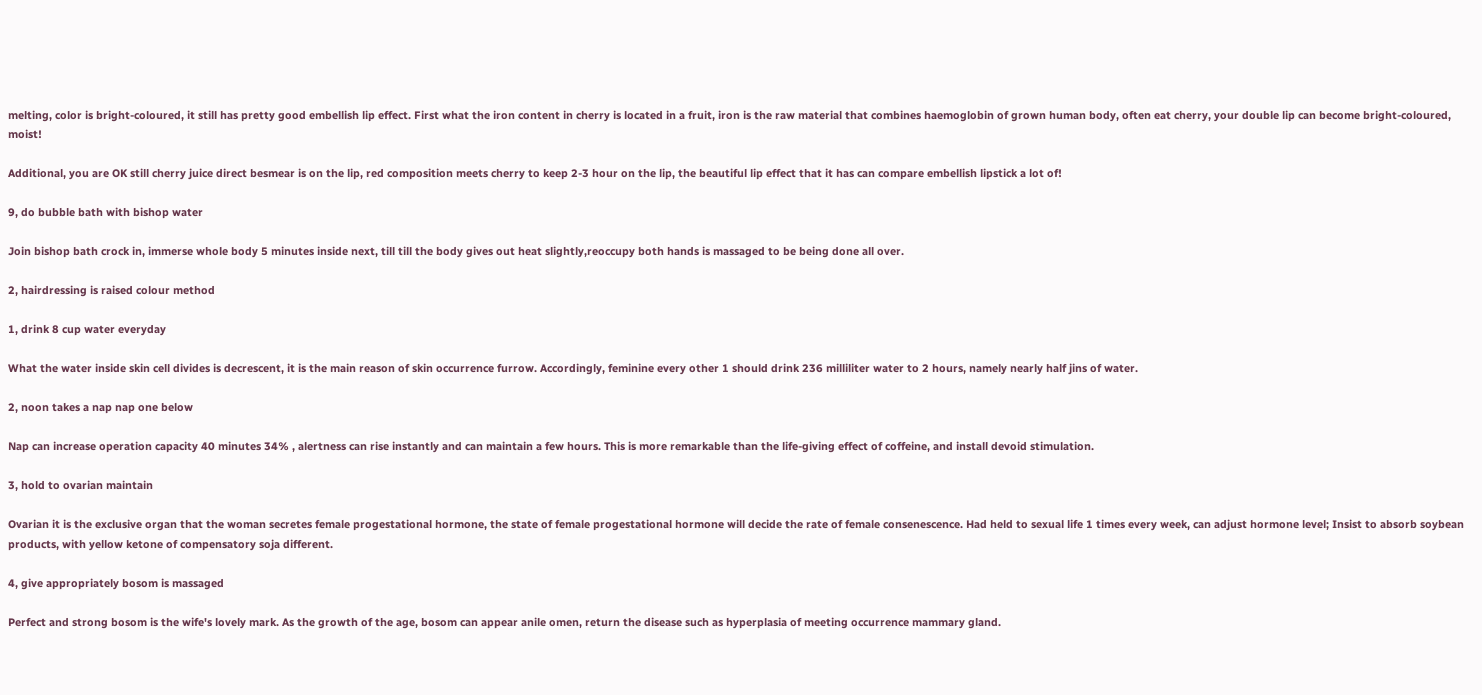melting, color is bright-coloured, it still has pretty good embellish lip effect. First what the iron content in cherry is located in a fruit, iron is the raw material that combines haemoglobin of grown human body, often eat cherry, your double lip can become bright-coloured, moist!

Additional, you are OK still cherry juice direct besmear is on the lip, red composition meets cherry to keep 2-3 hour on the lip, the beautiful lip effect that it has can compare embellish lipstick a lot of!

9, do bubble bath with bishop water

Join bishop bath crock in, immerse whole body 5 minutes inside next, till till the body gives out heat slightly,reoccupy both hands is massaged to be being done all over.

2, hairdressing is raised colour method

1, drink 8 cup water everyday

What the water inside skin cell divides is decrescent, it is the main reason of skin occurrence furrow. Accordingly, feminine every other 1 should drink 236 milliliter water to 2 hours, namely nearly half jins of water.

2, noon takes a nap nap one below

Nap can increase operation capacity 40 minutes 34% , alertness can rise instantly and can maintain a few hours. This is more remarkable than the life-giving effect of coffeine, and install devoid stimulation.

3, hold to ovarian maintain

Ovarian it is the exclusive organ that the woman secretes female progestational hormone, the state of female progestational hormone will decide the rate of female consenescence. Had held to sexual life 1 times every week, can adjust hormone level; Insist to absorb soybean products, with yellow ketone of compensatory soja different.

4, give appropriately bosom is massaged

Perfect and strong bosom is the wife's lovely mark. As the growth of the age, bosom can appear anile omen, return the disease such as hyperplasia of meeting occurrence mammary gland.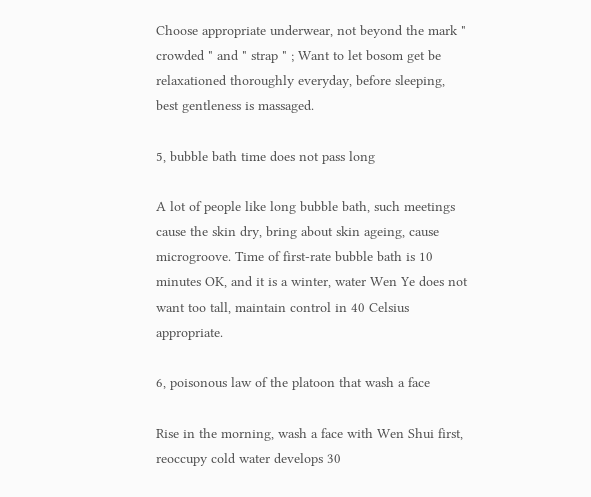Choose appropriate underwear, not beyond the mark " crowded " and " strap " ; Want to let bosom get be relaxationed thoroughly everyday, before sleeping, best gentleness is massaged.

5, bubble bath time does not pass long

A lot of people like long bubble bath, such meetings cause the skin dry, bring about skin ageing, cause microgroove. Time of first-rate bubble bath is 10 minutes OK, and it is a winter, water Wen Ye does not want too tall, maintain control in 40 Celsius appropriate.

6, poisonous law of the platoon that wash a face

Rise in the morning, wash a face with Wen Shui first, reoccupy cold water develops 30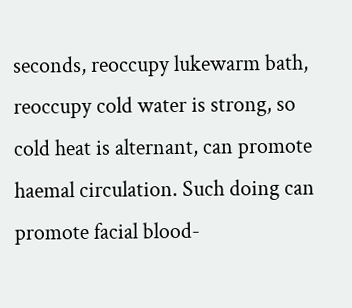seconds, reoccupy lukewarm bath, reoccupy cold water is strong, so cold heat is alternant, can promote haemal circulation. Such doing can promote facial blood-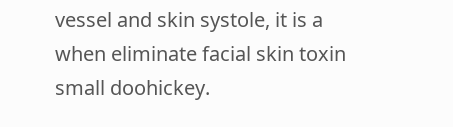vessel and skin systole, it is a when eliminate facial skin toxin small doohickey.